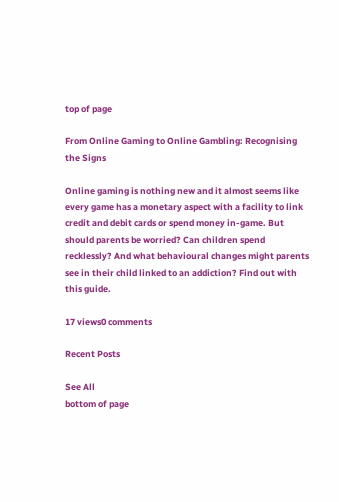top of page

From Online Gaming to Online Gambling: Recognising the Signs

Online gaming is nothing new and it almost seems like every game has a monetary aspect with a facility to link credit and debit cards or spend money in-game. But should parents be worried? Can children spend recklessly? And what behavioural changes might parents see in their child linked to an addiction? Find out with this guide.

17 views0 comments

Recent Posts

See All
bottom of page